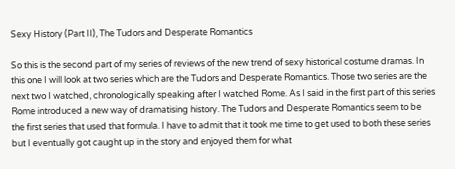Sexy History (Part II), The Tudors and Desperate Romantics

So this is the second part of my series of reviews of the new trend of sexy historical costume dramas. In this one I will look at two series which are the Tudors and Desperate Romantics. Those two series are the next two I watched, chronologically speaking after I watched Rome. As I said in the first part of this series Rome introduced a new way of dramatising history. The Tudors and Desperate Romantics seem to be the first series that used that formula. I have to admit that it took me time to get used to both these series but I eventually got caught up in the story and enjoyed them for what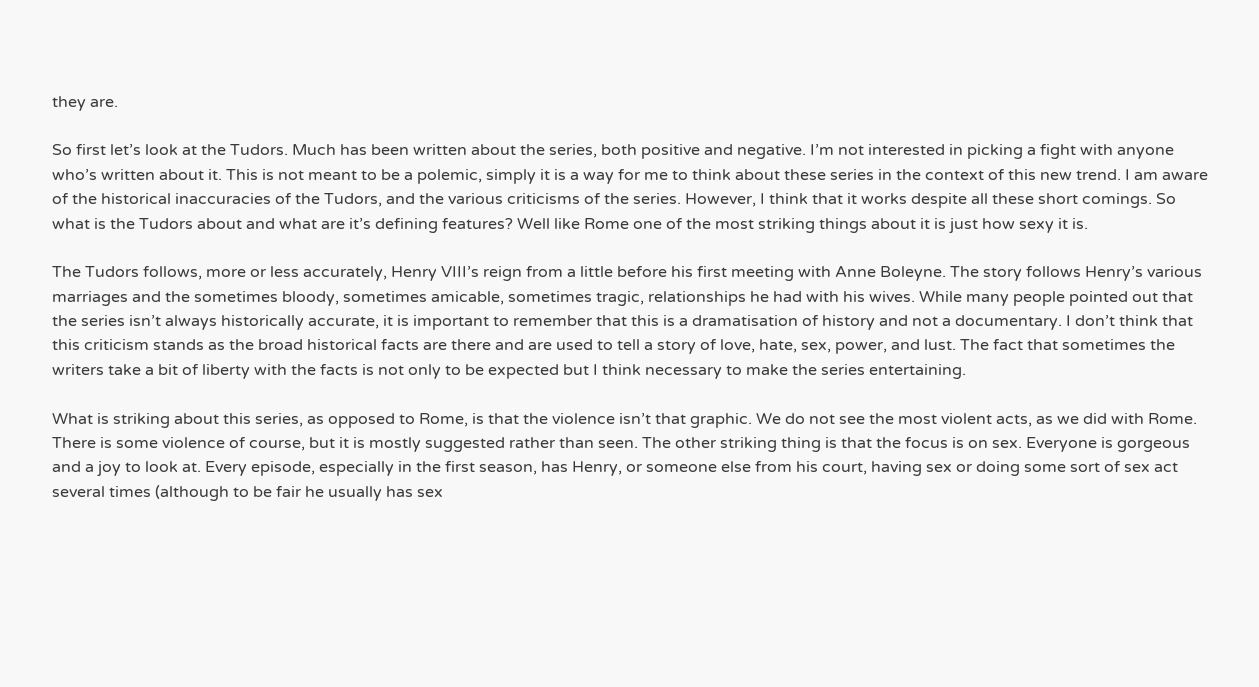they are.

So first let’s look at the Tudors. Much has been written about the series, both positive and negative. I’m not interested in picking a fight with anyone who’s written about it. This is not meant to be a polemic, simply it is a way for me to think about these series in the context of this new trend. I am aware of the historical inaccuracies of the Tudors, and the various criticisms of the series. However, I think that it works despite all these short comings. So what is the Tudors about and what are it’s defining features? Well like Rome one of the most striking things about it is just how sexy it is.

The Tudors follows, more or less accurately, Henry VIII’s reign from a little before his first meeting with Anne Boleyne. The story follows Henry’s various marriages and the sometimes bloody, sometimes amicable, sometimes tragic, relationships he had with his wives. While many people pointed out that the series isn’t always historically accurate, it is important to remember that this is a dramatisation of history and not a documentary. I don’t think that this criticism stands as the broad historical facts are there and are used to tell a story of love, hate, sex, power, and lust. The fact that sometimes the writers take a bit of liberty with the facts is not only to be expected but I think necessary to make the series entertaining.

What is striking about this series, as opposed to Rome, is that the violence isn’t that graphic. We do not see the most violent acts, as we did with Rome. There is some violence of course, but it is mostly suggested rather than seen. The other striking thing is that the focus is on sex. Everyone is gorgeous and a joy to look at. Every episode, especially in the first season, has Henry, or someone else from his court, having sex or doing some sort of sex act several times (although to be fair he usually has sex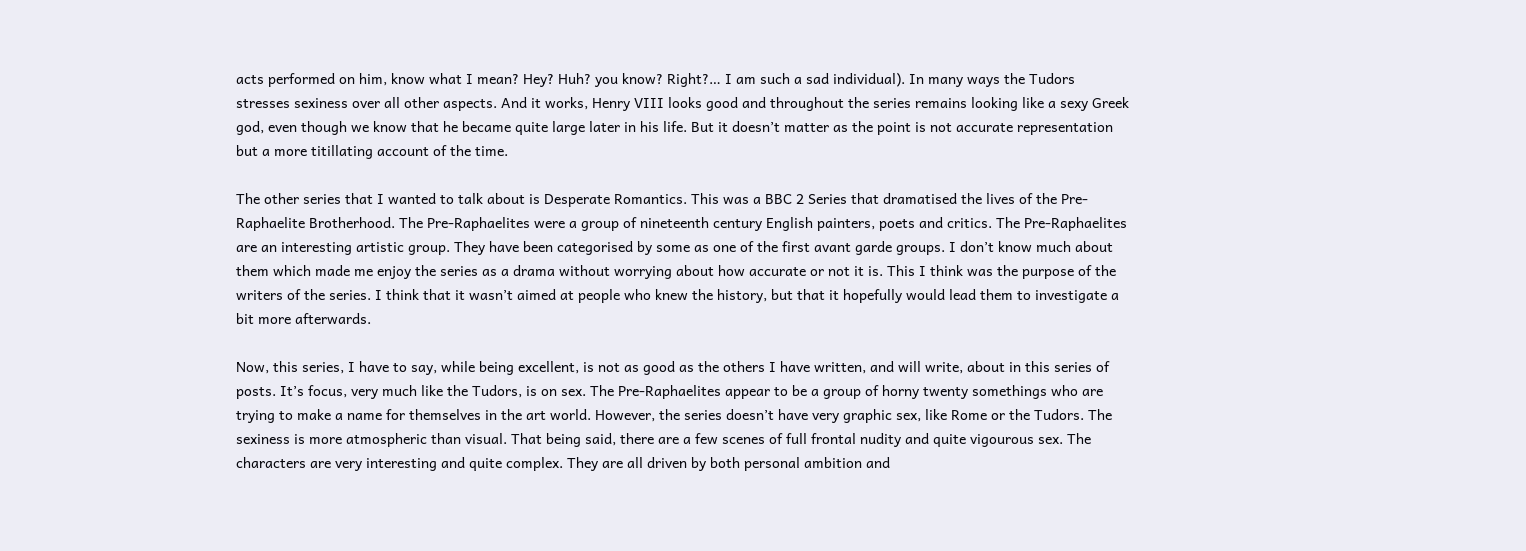acts performed on him, know what I mean? Hey? Huh? you know? Right?… I am such a sad individual). In many ways the Tudors stresses sexiness over all other aspects. And it works, Henry VIII looks good and throughout the series remains looking like a sexy Greek god, even though we know that he became quite large later in his life. But it doesn’t matter as the point is not accurate representation but a more titillating account of the time.

The other series that I wanted to talk about is Desperate Romantics. This was a BBC 2 Series that dramatised the lives of the Pre-Raphaelite Brotherhood. The Pre-Raphaelites were a group of nineteenth century English painters, poets and critics. The Pre-Raphaelites are an interesting artistic group. They have been categorised by some as one of the first avant garde groups. I don’t know much about them which made me enjoy the series as a drama without worrying about how accurate or not it is. This I think was the purpose of the writers of the series. I think that it wasn’t aimed at people who knew the history, but that it hopefully would lead them to investigate a bit more afterwards.

Now, this series, I have to say, while being excellent, is not as good as the others I have written, and will write, about in this series of posts. It’s focus, very much like the Tudors, is on sex. The Pre-Raphaelites appear to be a group of horny twenty somethings who are trying to make a name for themselves in the art world. However, the series doesn’t have very graphic sex, like Rome or the Tudors. The sexiness is more atmospheric than visual. That being said, there are a few scenes of full frontal nudity and quite vigourous sex. The characters are very interesting and quite complex. They are all driven by both personal ambition and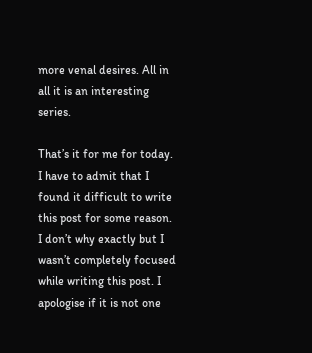more venal desires. All in all it is an interesting series.

That’s it for me for today. I have to admit that I found it difficult to write this post for some reason. I don’t why exactly but I wasn’t completely focused while writing this post. I apologise if it is not one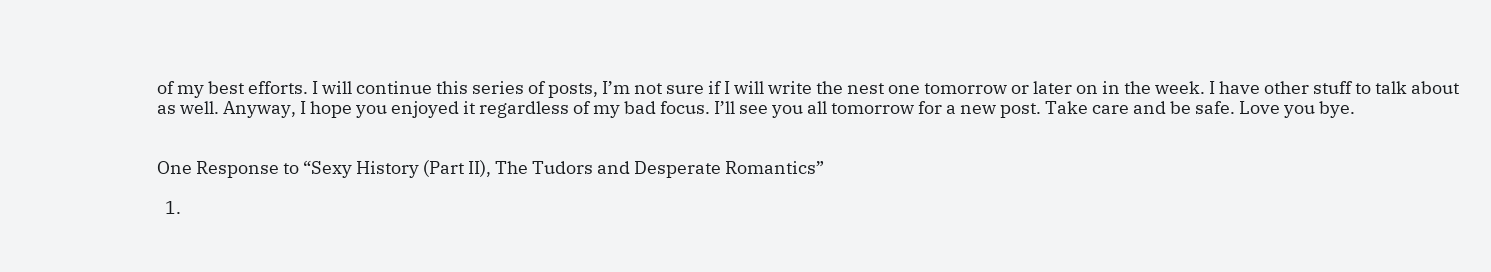of my best efforts. I will continue this series of posts, I’m not sure if I will write the nest one tomorrow or later on in the week. I have other stuff to talk about as well. Anyway, I hope you enjoyed it regardless of my bad focus. I’ll see you all tomorrow for a new post. Take care and be safe. Love you bye.


One Response to “Sexy History (Part II), The Tudors and Desperate Romantics”

  1.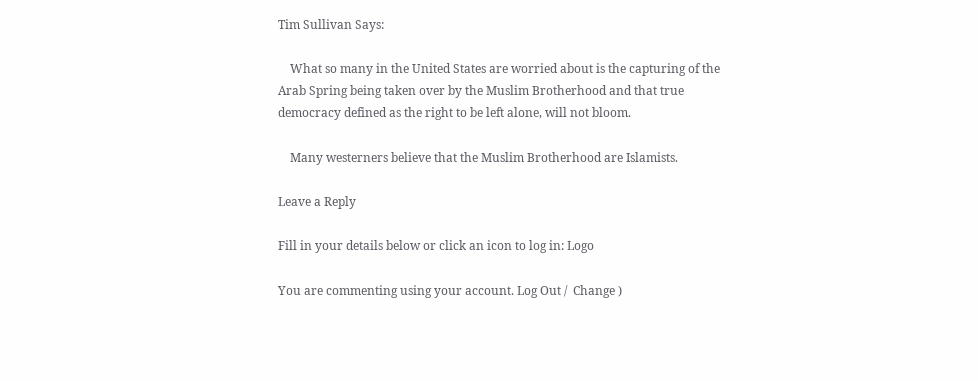Tim Sullivan Says:

    What so many in the United States are worried about is the capturing of the Arab Spring being taken over by the Muslim Brotherhood and that true democracy defined as the right to be left alone, will not bloom.

    Many westerners believe that the Muslim Brotherhood are Islamists.

Leave a Reply

Fill in your details below or click an icon to log in: Logo

You are commenting using your account. Log Out /  Change )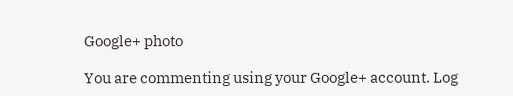Google+ photo

You are commenting using your Google+ account. Log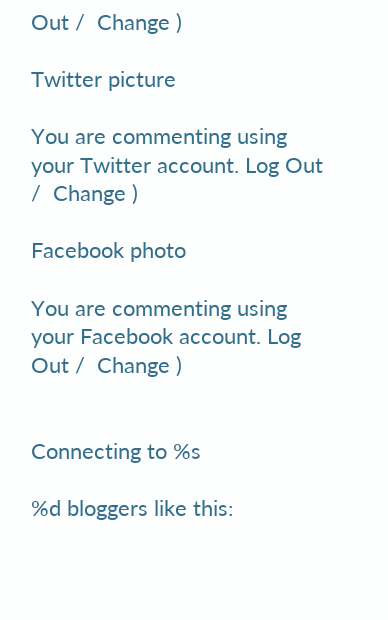Out /  Change )

Twitter picture

You are commenting using your Twitter account. Log Out /  Change )

Facebook photo

You are commenting using your Facebook account. Log Out /  Change )


Connecting to %s

%d bloggers like this: